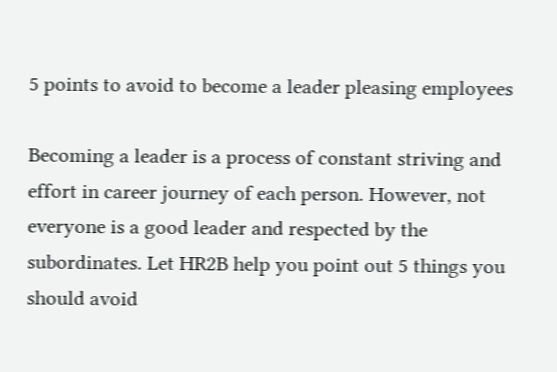5 points to avoid to become a leader pleasing employees

Becoming a leader is a process of constant striving and effort in career journey of each person. However, not everyone is a good leader and respected by the subordinates. Let HR2B help you point out 5 things you should avoid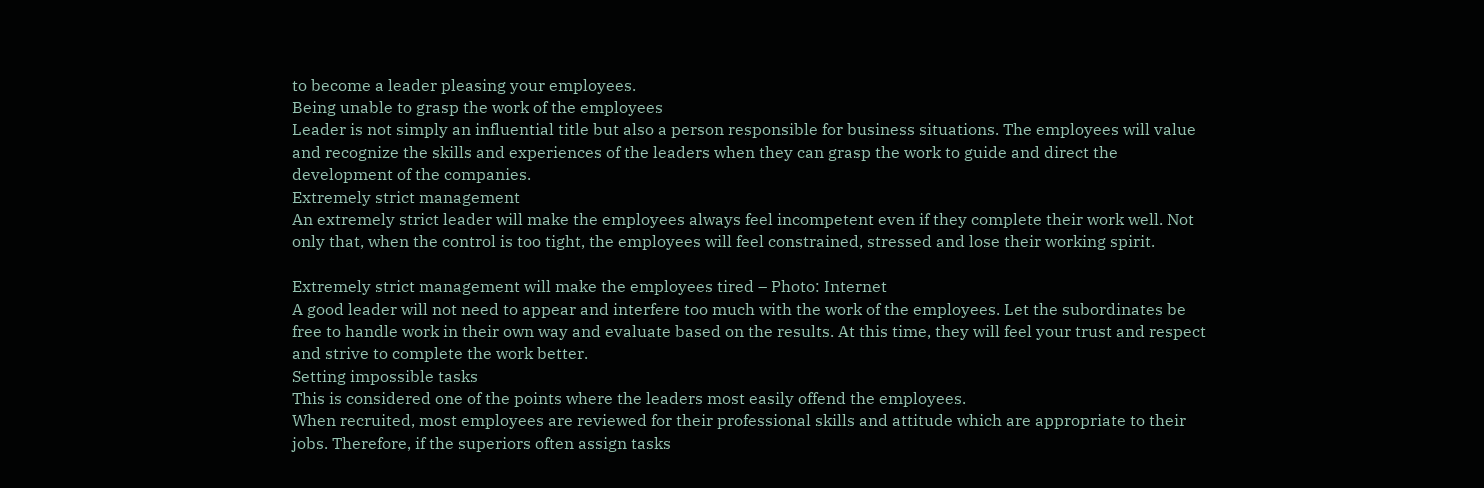to become a leader pleasing your employees.
Being unable to grasp the work of the employees
Leader is not simply an influential title but also a person responsible for business situations. The employees will value and recognize the skills and experiences of the leaders when they can grasp the work to guide and direct the development of the companies.
Extremely strict management
An extremely strict leader will make the employees always feel incompetent even if they complete their work well. Not only that, when the control is too tight, the employees will feel constrained, stressed and lose their working spirit.

Extremely strict management will make the employees tired – Photo: Internet
A good leader will not need to appear and interfere too much with the work of the employees. Let the subordinates be free to handle work in their own way and evaluate based on the results. At this time, they will feel your trust and respect and strive to complete the work better.
Setting impossible tasks
This is considered one of the points where the leaders most easily offend the employees.
When recruited, most employees are reviewed for their professional skills and attitude which are appropriate to their jobs. Therefore, if the superiors often assign tasks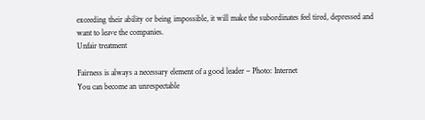exceeding their ability or being impossible, it will make the subordinates feel tired, depressed and want to leave the companies.
Unfair treatment

Fairness is always a necessary element of a good leader – Photo: Internet
You can become an unrespectable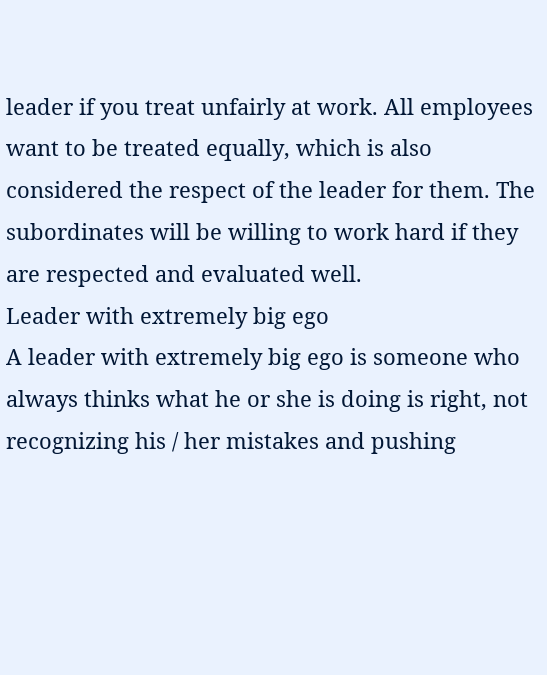leader if you treat unfairly at work. All employees want to be treated equally, which is also considered the respect of the leader for them. The subordinates will be willing to work hard if they are respected and evaluated well.
Leader with extremely big ego
A leader with extremely big ego is someone who always thinks what he or she is doing is right, not recognizing his / her mistakes and pushing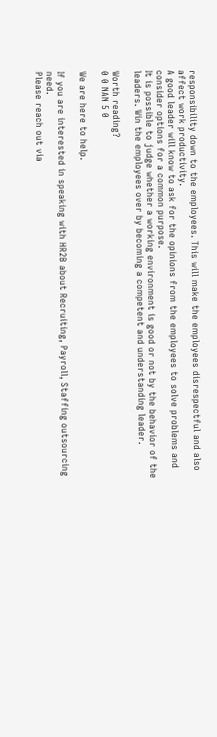responsibility down to the employees. This will make the employees disrespectful and also affect work productivity.
A good leader will know to ask for the opinions from the employees to solve problems and consider options for a common purpose.
It is possible to judge whether a working environment is good or not by the behavior of the leaders. Win the employees over by becoming a competent and understanding leader.

Worth reading?
0 0 NAN 5 0

We are here to help.

If you are interested in speaking with HR2B about Recruiting, Payroll, Staffing outsourcing need.
Please reach out via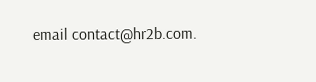email contact@hr2b.com.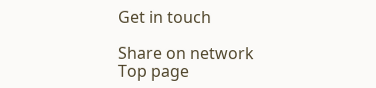Get in touch

Share on network
Top page